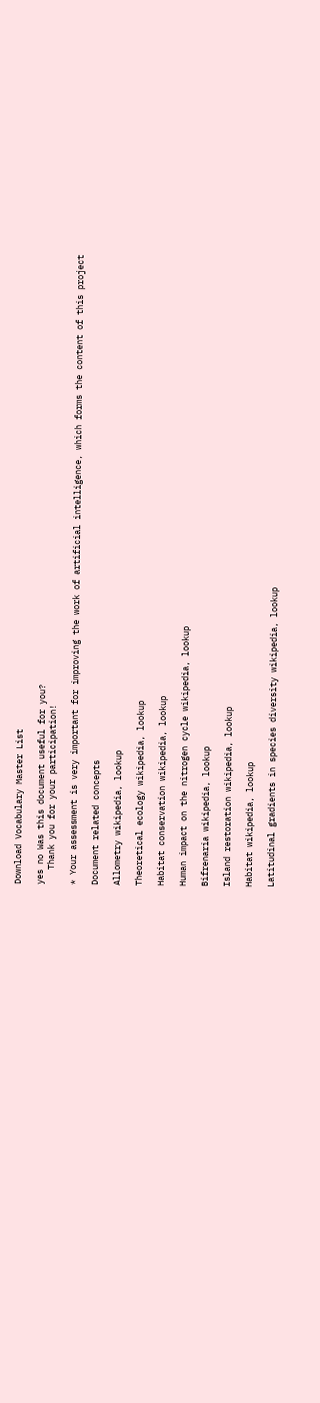Download Vocabulary Master List

yes no Was this document useful for you?
   Thank you for your participation!

* Your assessment is very important for improving the work of artificial intelligence, which forms the content of this project

Document related concepts

Allometry wikipedia, lookup

Theoretical ecology wikipedia, lookup

Habitat conservation wikipedia, lookup

Human impact on the nitrogen cycle wikipedia, lookup

Bifrenaria wikipedia, lookup

Island restoration wikipedia, lookup

Habitat wikipedia, lookup

Latitudinal gradients in species diversity wikipedia, lookup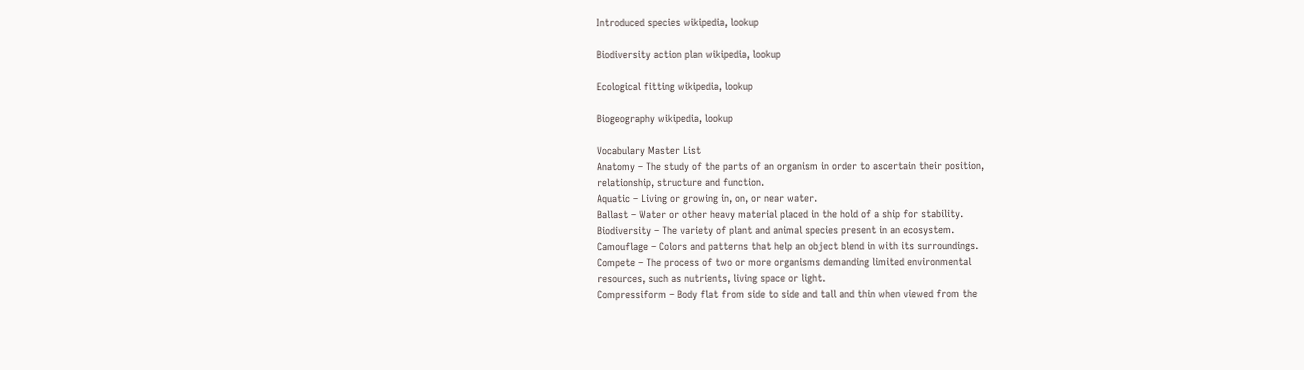Introduced species wikipedia, lookup

Biodiversity action plan wikipedia, lookup

Ecological fitting wikipedia, lookup

Biogeography wikipedia, lookup

Vocabulary Master List
Anatomy – The study of the parts of an organism in order to ascertain their position,
relationship, structure and function.
Aquatic – Living or growing in, on, or near water.
Ballast – Water or other heavy material placed in the hold of a ship for stability.
Biodiversity – The variety of plant and animal species present in an ecosystem.
Camouflage – Colors and patterns that help an object blend in with its surroundings.
Compete – The process of two or more organisms demanding limited environmental
resources, such as nutrients, living space or light.
Compressiform – Body flat from side to side and tall and thin when viewed from the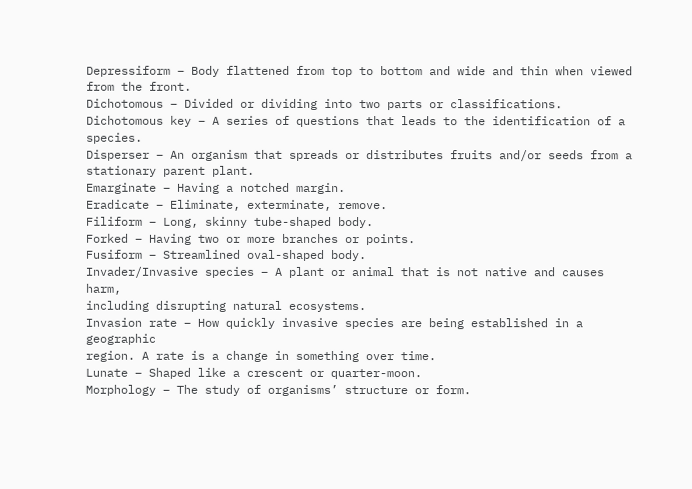Depressiform – Body flattened from top to bottom and wide and thin when viewed
from the front.
Dichotomous – Divided or dividing into two parts or classifications.
Dichotomous key – A series of questions that leads to the identification of a species.
Disperser – An organism that spreads or distributes fruits and/or seeds from a
stationary parent plant.
Emarginate – Having a notched margin.
Eradicate – Eliminate, exterminate, remove.
Filiform – Long, skinny tube-shaped body.
Forked – Having two or more branches or points.
Fusiform – Streamlined oval-shaped body.
Invader/Invasive species – A plant or animal that is not native and causes harm,
including disrupting natural ecosystems.
Invasion rate – How quickly invasive species are being established in a geographic
region. A rate is a change in something over time.
Lunate – Shaped like a crescent or quarter-moon.
Morphology – The study of organisms’ structure or form.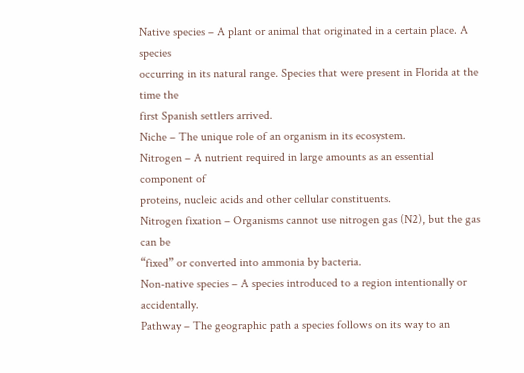Native species – A plant or animal that originated in a certain place. A species
occurring in its natural range. Species that were present in Florida at the time the
first Spanish settlers arrived.
Niche – The unique role of an organism in its ecosystem.
Nitrogen – A nutrient required in large amounts as an essential component of
proteins, nucleic acids and other cellular constituents.
Nitrogen fixation – Organisms cannot use nitrogen gas (N2), but the gas can be
“fixed” or converted into ammonia by bacteria.
Non-native species – A species introduced to a region intentionally or accidentally.
Pathway – The geographic path a species follows on its way to an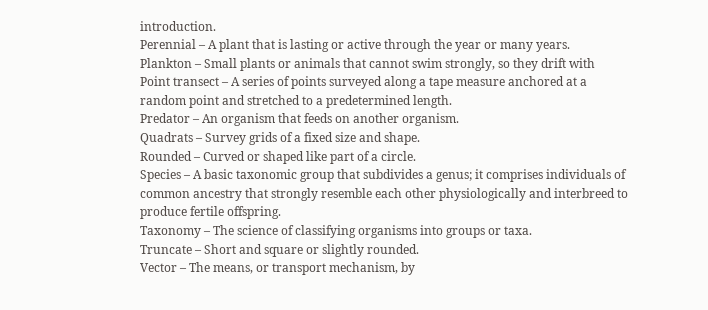introduction.
Perennial – A plant that is lasting or active through the year or many years.
Plankton – Small plants or animals that cannot swim strongly, so they drift with
Point transect – A series of points surveyed along a tape measure anchored at a
random point and stretched to a predetermined length.
Predator – An organism that feeds on another organism.
Quadrats – Survey grids of a fixed size and shape.
Rounded – Curved or shaped like part of a circle.
Species – A basic taxonomic group that subdivides a genus; it comprises individuals of
common ancestry that strongly resemble each other physiologically and interbreed to
produce fertile offspring.
Taxonomy – The science of classifying organisms into groups or taxa.
Truncate – Short and square or slightly rounded.
Vector – The means, or transport mechanism, by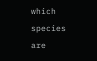which species are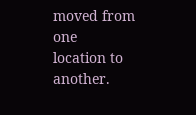moved from one
location to another.